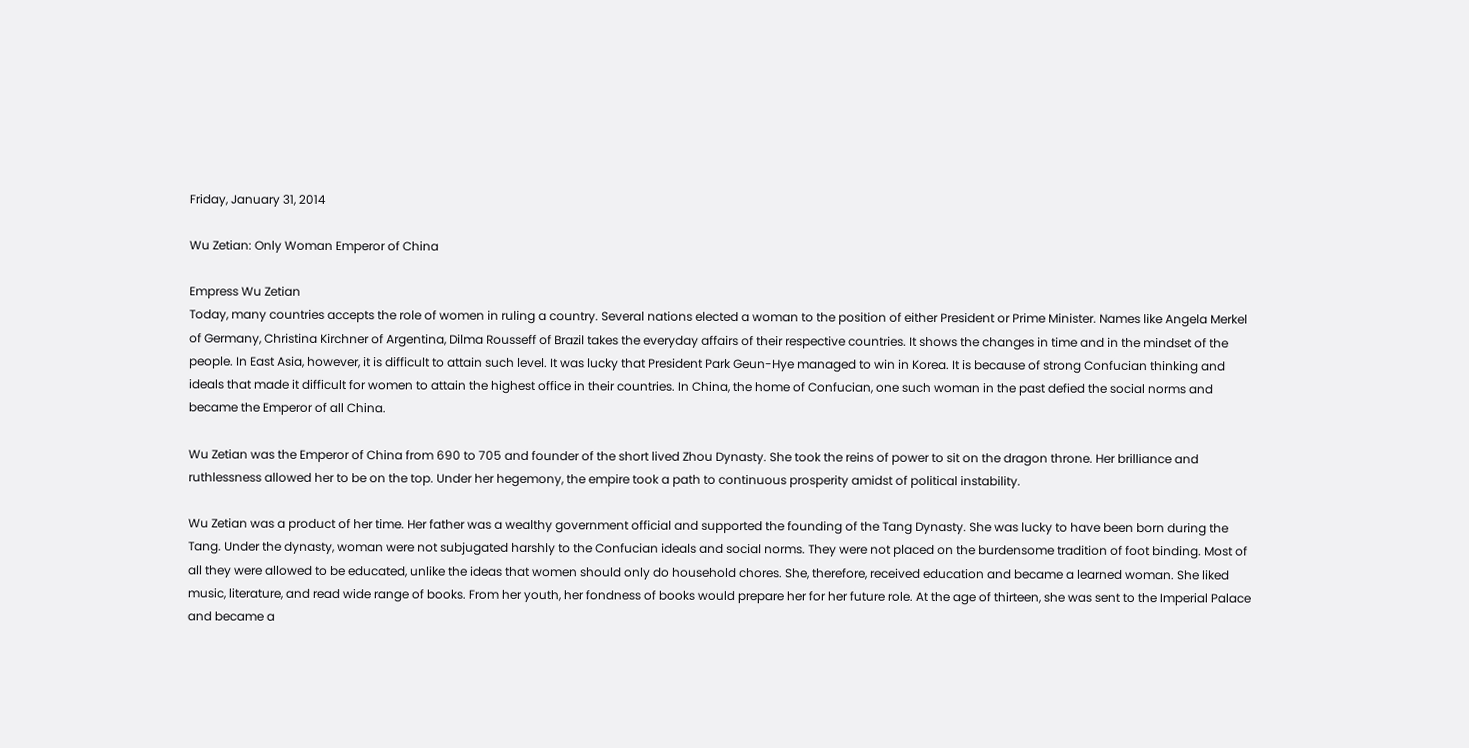Friday, January 31, 2014

Wu Zetian: Only Woman Emperor of China

Empress Wu Zetian
Today, many countries accepts the role of women in ruling a country. Several nations elected a woman to the position of either President or Prime Minister. Names like Angela Merkel of Germany, Christina Kirchner of Argentina, Dilma Rousseff of Brazil takes the everyday affairs of their respective countries. It shows the changes in time and in the mindset of the people. In East Asia, however, it is difficult to attain such level. It was lucky that President Park Geun-Hye managed to win in Korea. It is because of strong Confucian thinking and ideals that made it difficult for women to attain the highest office in their countries. In China, the home of Confucian, one such woman in the past defied the social norms and became the Emperor of all China.

Wu Zetian was the Emperor of China from 690 to 705 and founder of the short lived Zhou Dynasty. She took the reins of power to sit on the dragon throne. Her brilliance and ruthlessness allowed her to be on the top. Under her hegemony, the empire took a path to continuous prosperity amidst of political instability.

Wu Zetian was a product of her time. Her father was a wealthy government official and supported the founding of the Tang Dynasty. She was lucky to have been born during the Tang. Under the dynasty, woman were not subjugated harshly to the Confucian ideals and social norms. They were not placed on the burdensome tradition of foot binding. Most of all they were allowed to be educated, unlike the ideas that women should only do household chores. She, therefore, received education and became a learned woman. She liked music, literature, and read wide range of books. From her youth, her fondness of books would prepare her for her future role. At the age of thirteen, she was sent to the Imperial Palace and became a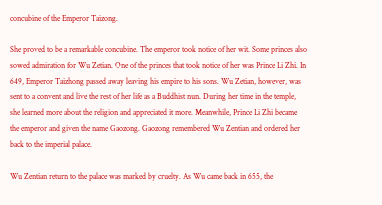concubine of the Emperor Taizong.

She proved to be a remarkable concubine. The emperor took notice of her wit. Some princes also sowed admiration for Wu Zetian. One of the princes that took notice of her was Prince Li Zhi. In 649, Emperor Taizhong passed away leaving his empire to his sons. Wu Zetian, however, was sent to a convent and live the rest of her life as a Buddhist nun. During her time in the temple, she learned more about the religion and appreciated it more. Meanwhile, Prince Li Zhi became the emperor and given the name Gaozong. Gaozong remembered Wu Zentian and ordered her back to the imperial palace.

Wu Zentian return to the palace was marked by cruelty. As Wu came back in 655, the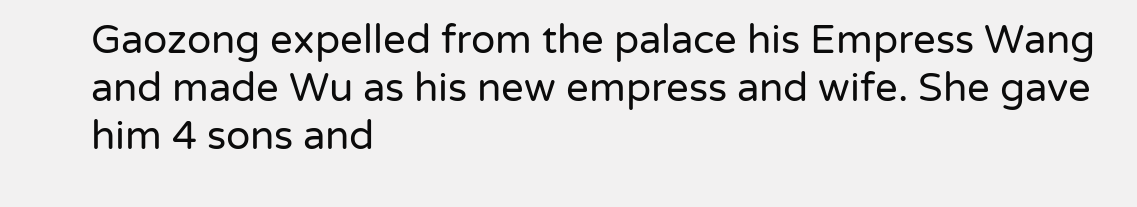Gaozong expelled from the palace his Empress Wang and made Wu as his new empress and wife. She gave him 4 sons and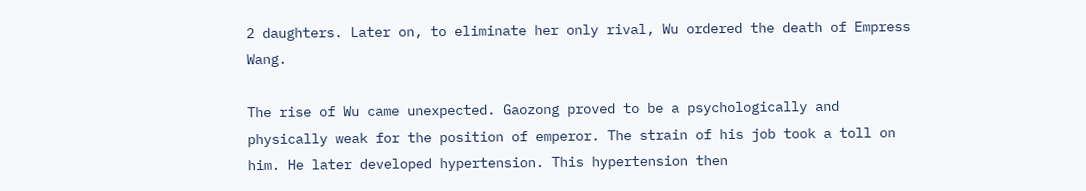2 daughters. Later on, to eliminate her only rival, Wu ordered the death of Empress Wang.

The rise of Wu came unexpected. Gaozong proved to be a psychologically and physically weak for the position of emperor. The strain of his job took a toll on him. He later developed hypertension. This hypertension then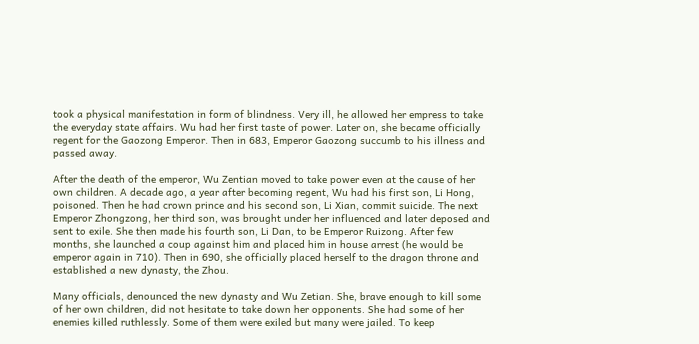took a physical manifestation in form of blindness. Very ill, he allowed her empress to take the everyday state affairs. Wu had her first taste of power. Later on, she became officially regent for the Gaozong Emperor. Then in 683, Emperor Gaozong succumb to his illness and passed away.

After the death of the emperor, Wu Zentian moved to take power even at the cause of her own children. A decade ago, a year after becoming regent, Wu had his first son, Li Hong, poisoned. Then he had crown prince and his second son, Li Xian, commit suicide. The next Emperor Zhongzong, her third son, was brought under her influenced and later deposed and sent to exile. She then made his fourth son, Li Dan, to be Emperor Ruizong. After few months, she launched a coup against him and placed him in house arrest (he would be emperor again in 710). Then in 690, she officially placed herself to the dragon throne and established a new dynasty, the Zhou.

Many officials, denounced the new dynasty and Wu Zetian. She, brave enough to kill some of her own children, did not hesitate to take down her opponents. She had some of her enemies killed ruthlessly. Some of them were exiled but many were jailed. To keep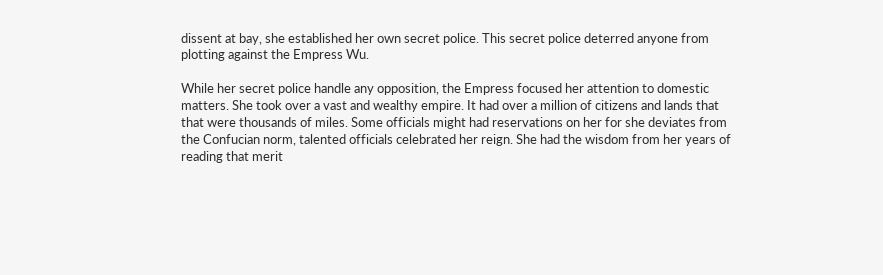dissent at bay, she established her own secret police. This secret police deterred anyone from plotting against the Empress Wu.

While her secret police handle any opposition, the Empress focused her attention to domestic matters. She took over a vast and wealthy empire. It had over a million of citizens and lands that that were thousands of miles. Some officials might had reservations on her for she deviates from the Confucian norm, talented officials celebrated her reign. She had the wisdom from her years of reading that merit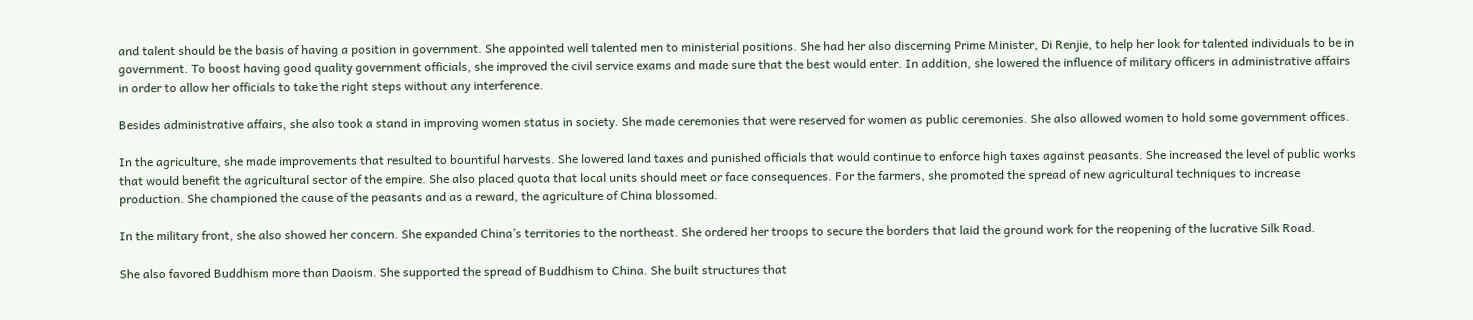and talent should be the basis of having a position in government. She appointed well talented men to ministerial positions. She had her also discerning Prime Minister, Di Renjie, to help her look for talented individuals to be in government. To boost having good quality government officials, she improved the civil service exams and made sure that the best would enter. In addition, she lowered the influence of military officers in administrative affairs in order to allow her officials to take the right steps without any interference.

Besides administrative affairs, she also took a stand in improving women status in society. She made ceremonies that were reserved for women as public ceremonies. She also allowed women to hold some government offices.

In the agriculture, she made improvements that resulted to bountiful harvests. She lowered land taxes and punished officials that would continue to enforce high taxes against peasants. She increased the level of public works that would benefit the agricultural sector of the empire. She also placed quota that local units should meet or face consequences. For the farmers, she promoted the spread of new agricultural techniques to increase production. She championed the cause of the peasants and as a reward, the agriculture of China blossomed.

In the military front, she also showed her concern. She expanded China’s territories to the northeast. She ordered her troops to secure the borders that laid the ground work for the reopening of the lucrative Silk Road.

She also favored Buddhism more than Daoism. She supported the spread of Buddhism to China. She built structures that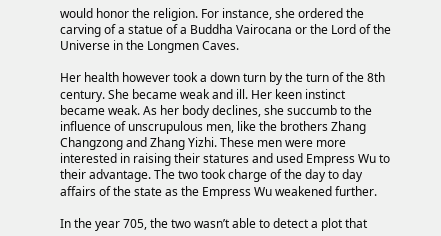would honor the religion. For instance, she ordered the carving of a statue of a Buddha Vairocana or the Lord of the Universe in the Longmen Caves.

Her health however took a down turn by the turn of the 8th century. She became weak and ill. Her keen instinct became weak. As her body declines, she succumb to the influence of unscrupulous men, like the brothers Zhang Changzong and Zhang Yizhi. These men were more interested in raising their statures and used Empress Wu to their advantage. The two took charge of the day to day affairs of the state as the Empress Wu weakened further.

In the year 705, the two wasn’t able to detect a plot that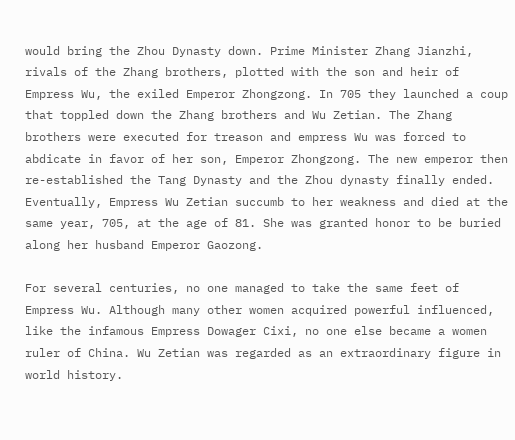would bring the Zhou Dynasty down. Prime Minister Zhang Jianzhi, rivals of the Zhang brothers, plotted with the son and heir of Empress Wu, the exiled Emperor Zhongzong. In 705 they launched a coup that toppled down the Zhang brothers and Wu Zetian. The Zhang brothers were executed for treason and empress Wu was forced to abdicate in favor of her son, Emperor Zhongzong. The new emperor then re-established the Tang Dynasty and the Zhou dynasty finally ended. Eventually, Empress Wu Zetian succumb to her weakness and died at the same year, 705, at the age of 81. She was granted honor to be buried along her husband Emperor Gaozong.

For several centuries, no one managed to take the same feet of Empress Wu. Although many other women acquired powerful influenced, like the infamous Empress Dowager Cixi, no one else became a women ruler of China. Wu Zetian was regarded as an extraordinary figure in world history.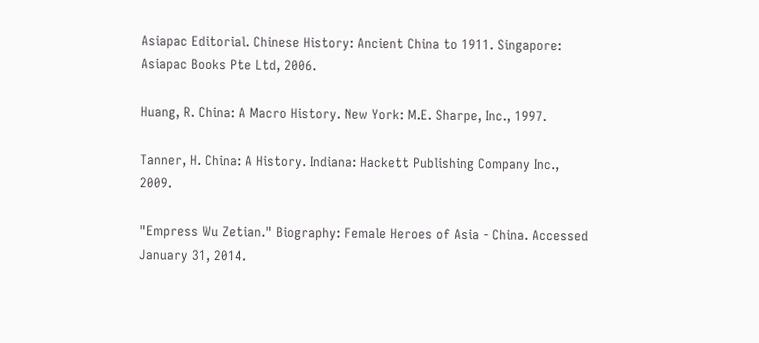Asiapac Editorial. Chinese History: Ancient China to 1911. Singapore: Asiapac Books Pte Ltd, 2006.

Huang, R. China: A Macro History. New York: M.E. Sharpe, Inc., 1997.

Tanner, H. China: A History. Indiana: Hackett Publishing Company Inc., 2009.

"Empress Wu Zetian." Biography: Female Heroes of Asia - China. Accessed January 31, 2014.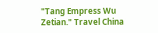"Tang Empress Wu Zetian." Travel China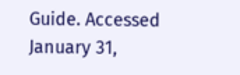Guide. Accessed January 31,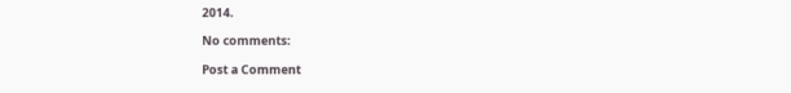2014.

No comments:

Post a Comment